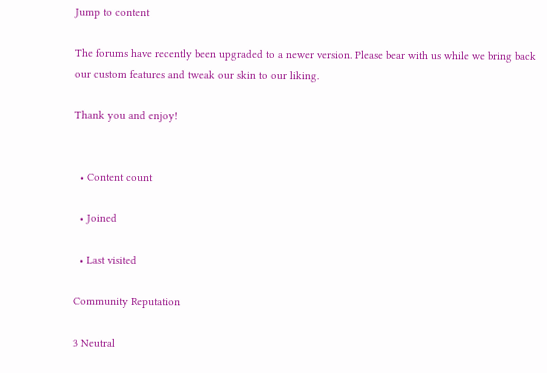Jump to content

The forums have recently been upgraded to a newer version. Please bear with us while we bring back our custom features and tweak our skin to our liking.

Thank you and enjoy!


  • Content count

  • Joined

  • Last visited

Community Reputation

3 Neutral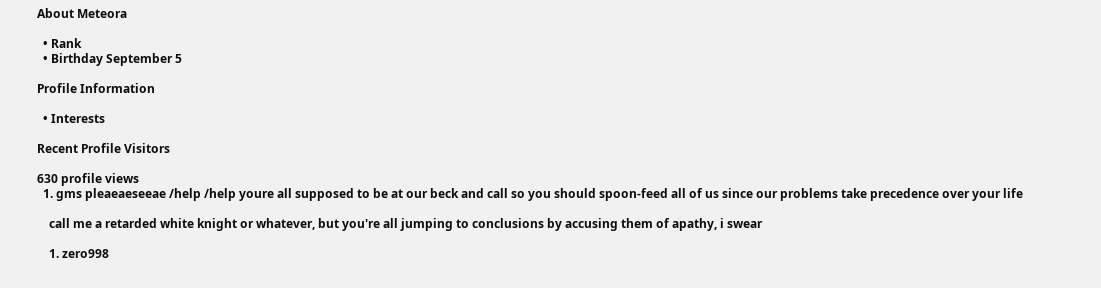About Meteora

  • Rank
  • Birthday September 5

Profile Information

  • Interests

Recent Profile Visitors

630 profile views
  1. gms pleaeaeseeae /help /help youre all supposed to be at our beck and call so you should spoon-feed all of us since our problems take precedence over your life

    call me a retarded white knight or whatever, but you're all jumping to conclusions by accusing them of apathy, i swear

    1. zero998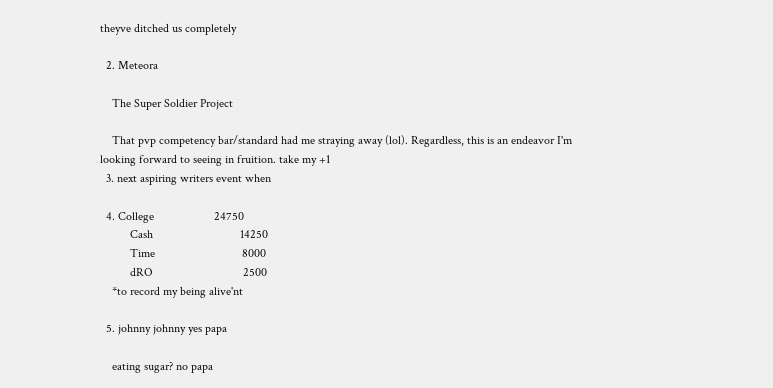theyve ditched us completely

  2. Meteora

    The Super Soldier Project

    That pvp competency bar/standard had me straying away (lol). Regardless, this is an endeavor I'm looking forward to seeing in fruition. take my +1
  3. next aspiring writers event when

  4. College                    24750
          Cash                             14250
          Time                             8000
          dRO                              2500
    *to record my being alive'nt

  5. johnny johnny yes papa

    eating sugar? no papa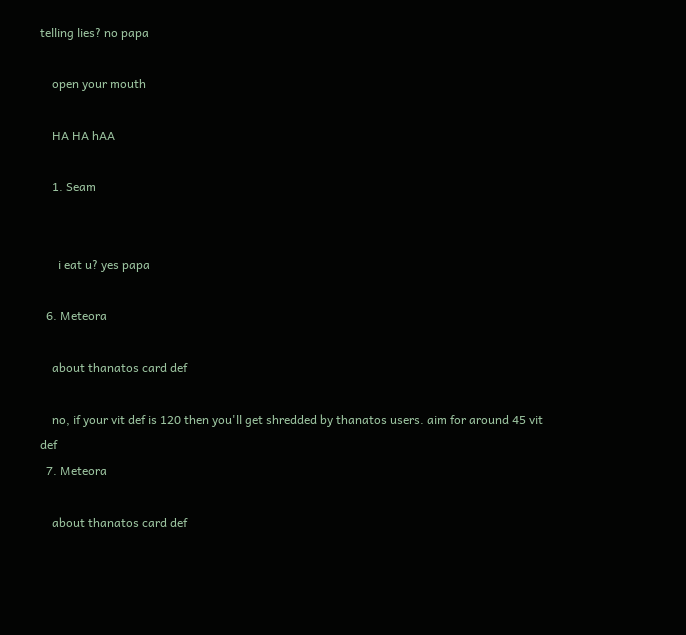telling lies? no papa

    open your mouth

    HA HA hAA

    1. Seam


      i eat u? yes papa

  6. Meteora

    about thanatos card def

    no, if your vit def is 120 then you'll get shredded by thanatos users. aim for around 45 vit def
  7. Meteora

    about thanatos card def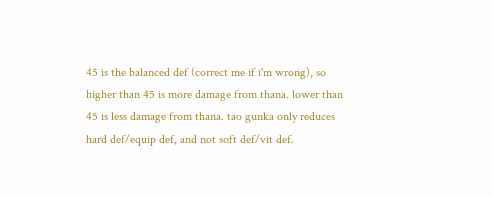45 is the balanced def (correct me if i'm wrong), so higher than 45 is more damage from thana. lower than 45 is less damage from thana. tao gunka only reduces hard def/equip def, and not soft def/vit def.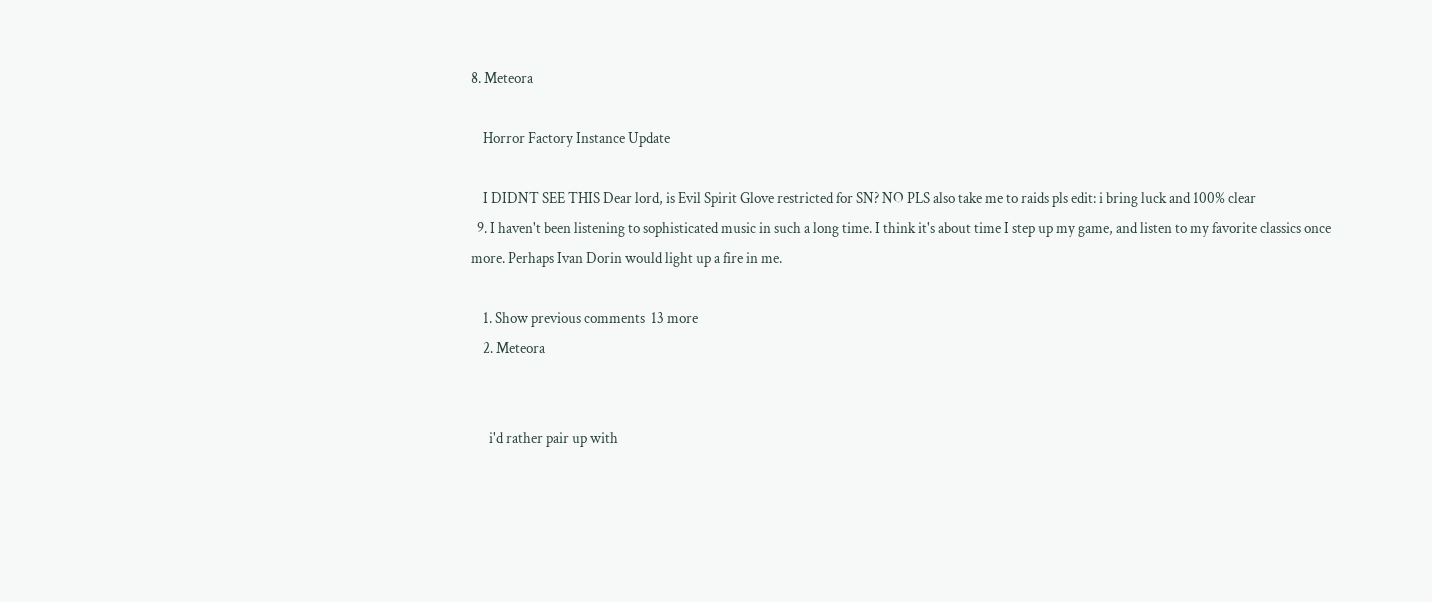8. Meteora

    Horror Factory Instance Update

    I DIDNT SEE THIS Dear lord, is Evil Spirit Glove restricted for SN? NO PLS also take me to raids pls edit: i bring luck and 100% clear
  9. I haven't been listening to sophisticated music in such a long time. I think it's about time I step up my game, and listen to my favorite classics once more. Perhaps Ivan Dorin would light up a fire in me.

    1. Show previous comments  13 more
    2. Meteora


      i'd rather pair up with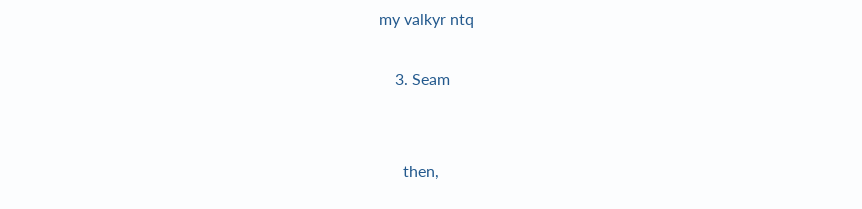my valkyr ntq

    3. Seam


      then,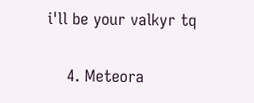i'll be your valkyr tq

    4. Meteora